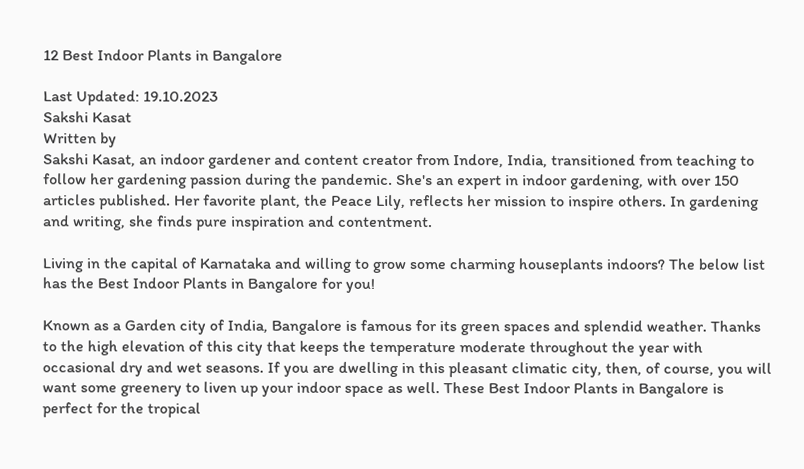12 Best Indoor Plants in Bangalore

Last Updated: 19.10.2023
Sakshi Kasat
Written by
Sakshi Kasat, an indoor gardener and content creator from Indore, India, transitioned from teaching to follow her gardening passion during the pandemic. She's an expert in indoor gardening, with over 150 articles published. Her favorite plant, the Peace Lily, reflects her mission to inspire others. In gardening and writing, she finds pure inspiration and contentment.

Living in the capital of Karnataka and willing to grow some charming houseplants indoors? The below list has the Best Indoor Plants in Bangalore for you!

Known as a Garden city of India, Bangalore is famous for its green spaces and splendid weather. Thanks to the high elevation of this city that keeps the temperature moderate throughout the year with occasional dry and wet seasons. If you are dwelling in this pleasant climatic city, then, of course, you will want some greenery to liven up your indoor space as well. These Best Indoor Plants in Bangalore is perfect for the tropical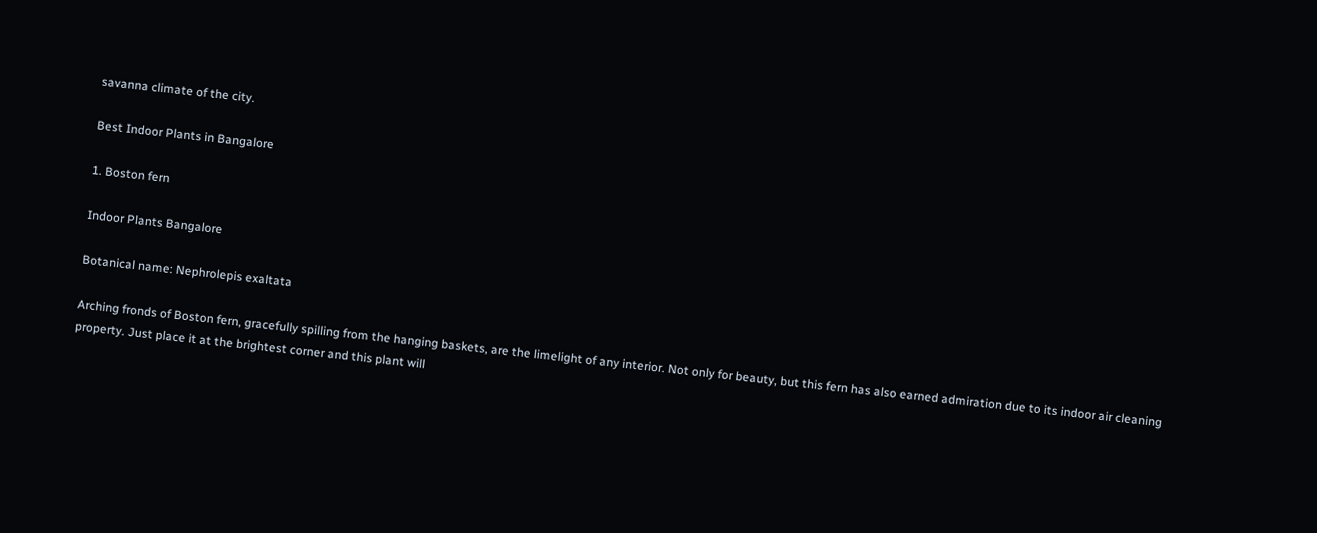savanna climate of the city.

Best Indoor Plants in Bangalore

1. Boston fern

Indoor Plants Bangalore

Botanical name: Nephrolepis exaltata

Arching fronds of Boston fern, gracefully spilling from the hanging baskets, are the limelight of any interior. Not only for beauty, but this fern has also earned admiration due to its indoor air cleaning property. Just place it at the brightest corner and this plant will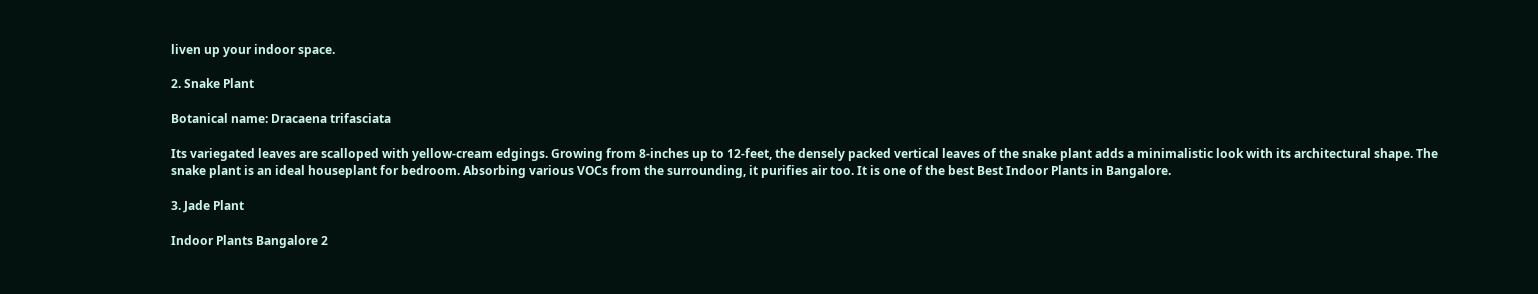liven up your indoor space.

2. Snake Plant

Botanical name: Dracaena trifasciata

Its variegated leaves are scalloped with yellow-cream edgings. Growing from 8-inches up to 12-feet, the densely packed vertical leaves of the snake plant adds a minimalistic look with its architectural shape. The snake plant is an ideal houseplant for bedroom. Absorbing various VOCs from the surrounding, it purifies air too. It is one of the best Best Indoor Plants in Bangalore.

3. Jade Plant

Indoor Plants Bangalore 2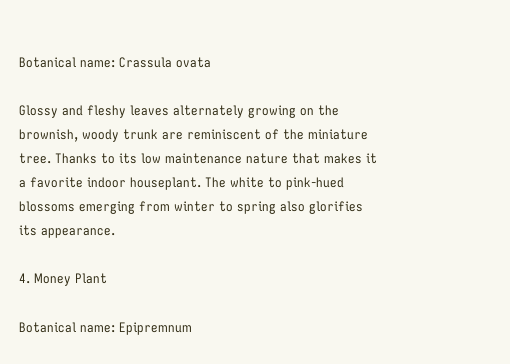Botanical name: Crassula ovata

Glossy and fleshy leaves alternately growing on the brownish, woody trunk are reminiscent of the miniature tree. Thanks to its low maintenance nature that makes it a favorite indoor houseplant. The white to pink-hued blossoms emerging from winter to spring also glorifies its appearance.

4. Money Plant

Botanical name: Epipremnum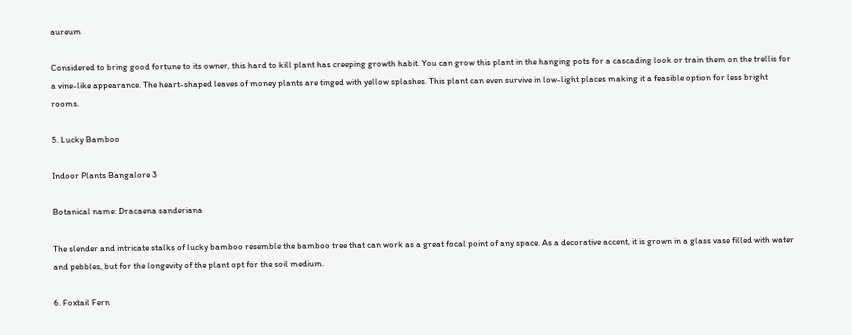aureum

Considered to bring good fortune to its owner, this hard to kill plant has creeping growth habit. You can grow this plant in the hanging pots for a cascading look or train them on the trellis for a vine-like appearance. The heart-shaped leaves of money plants are tinged with yellow splashes. This plant can even survive in low-light places making it a feasible option for less bright rooms.

5. Lucky Bamboo

Indoor Plants Bangalore 3

Botanical name: Dracaena sanderiana

The slender and intricate stalks of lucky bamboo resemble the bamboo tree that can work as a great focal point of any space. As a decorative accent, it is grown in a glass vase filled with water and pebbles, but for the longevity of the plant opt for the soil medium.

6. Foxtail Fern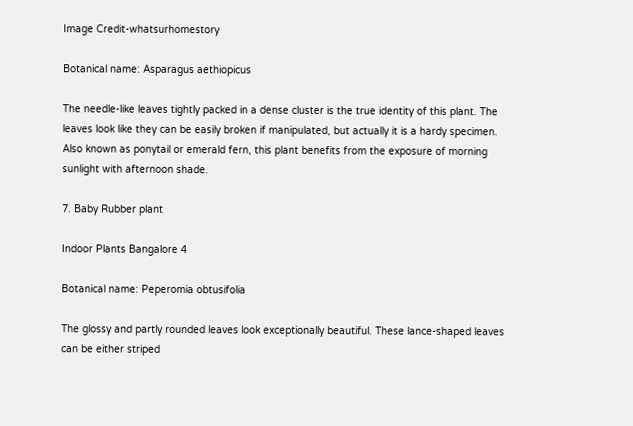Image Credit-whatsurhomestory

Botanical name: Asparagus aethiopicus

The needle-like leaves tightly packed in a dense cluster is the true identity of this plant. The leaves look like they can be easily broken if manipulated, but actually it is a hardy specimen. Also known as ponytail or emerald fern, this plant benefits from the exposure of morning sunlight with afternoon shade.

7. Baby Rubber plant

Indoor Plants Bangalore 4

Botanical name: Peperomia obtusifolia

The glossy and partly rounded leaves look exceptionally beautiful. These lance-shaped leaves can be either striped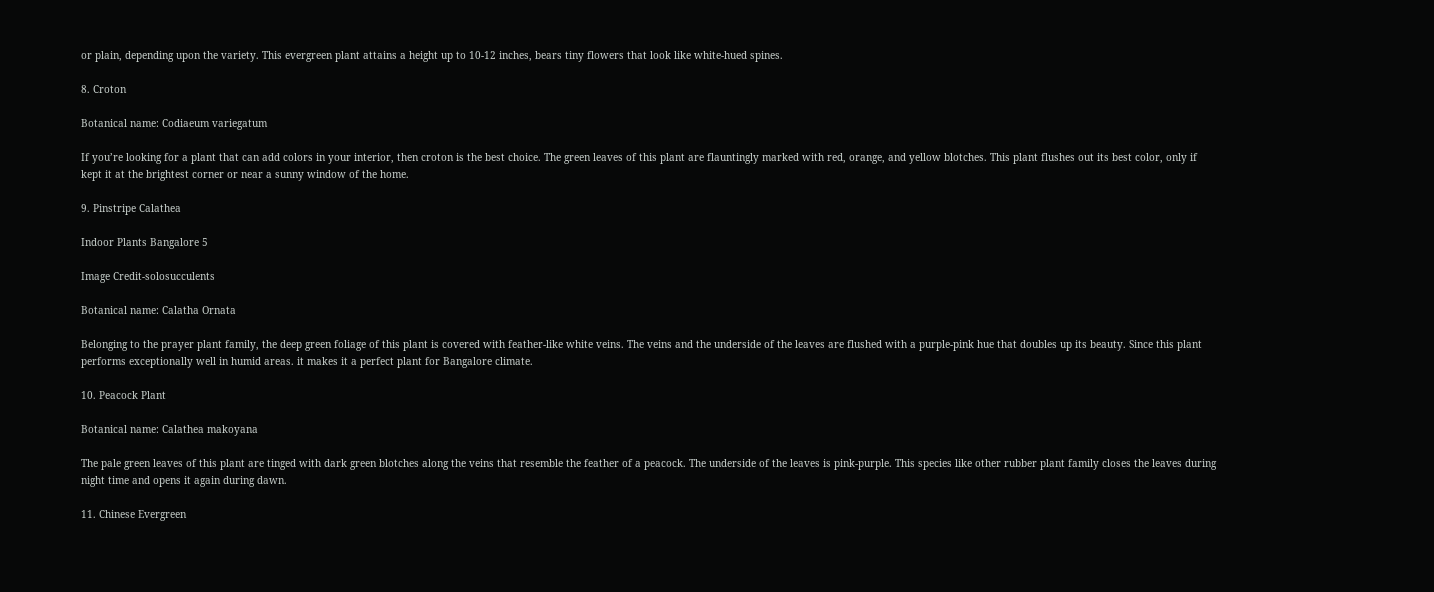or plain, depending upon the variety. This evergreen plant attains a height up to 10-12 inches, bears tiny flowers that look like white-hued spines.

8. Croton

Botanical name: Codiaeum variegatum

If you’re looking for a plant that can add colors in your interior, then croton is the best choice. The green leaves of this plant are flauntingly marked with red, orange, and yellow blotches. This plant flushes out its best color, only if kept it at the brightest corner or near a sunny window of the home.

9. Pinstripe Calathea

Indoor Plants Bangalore 5

Image Credit-solosucculents

Botanical name: Calatha Ornata

Belonging to the prayer plant family, the deep green foliage of this plant is covered with feather-like white veins. The veins and the underside of the leaves are flushed with a purple-pink hue that doubles up its beauty. Since this plant performs exceptionally well in humid areas. it makes it a perfect plant for Bangalore climate.

10. Peacock Plant

Botanical name: Calathea makoyana

The pale green leaves of this plant are tinged with dark green blotches along the veins that resemble the feather of a peacock. The underside of the leaves is pink-purple. This species like other rubber plant family closes the leaves during night time and opens it again during dawn.

11. Chinese Evergreen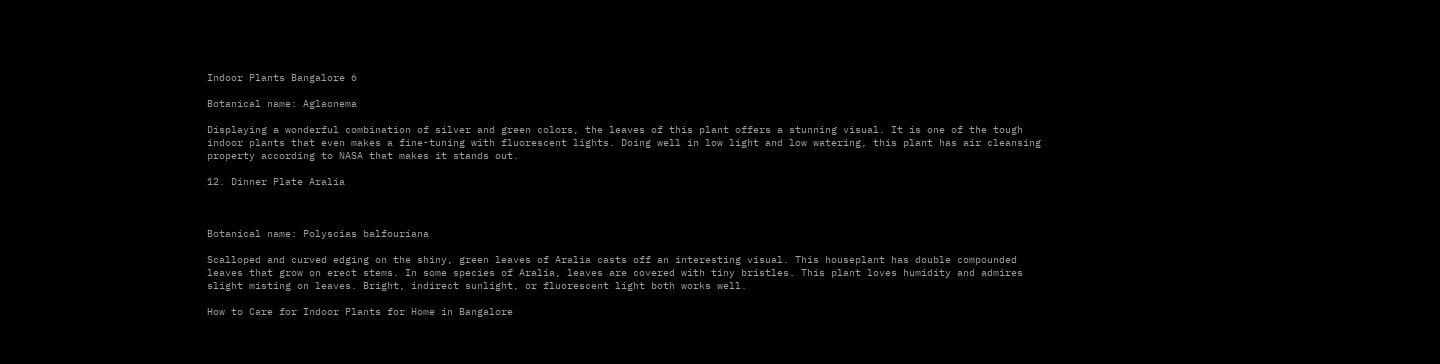Indoor Plants Bangalore 6

Botanical name: Aglaonema

Displaying a wonderful combination of silver and green colors, the leaves of this plant offers a stunning visual. It is one of the tough indoor plants that even makes a fine-tuning with fluorescent lights. Doing well in low light and low watering, this plant has air cleansing property according to NASA that makes it stands out.

12. Dinner Plate Aralia



Botanical name: Polyscias balfouriana

Scalloped and curved edging on the shiny, green leaves of Aralia casts off an interesting visual. This houseplant has double compounded leaves that grow on erect stems. In some species of Aralia, leaves are covered with tiny bristles. This plant loves humidity and admires slight misting on leaves. Bright, indirect sunlight, or fluorescent light both works well.

How to Care for Indoor Plants for Home in Bangalore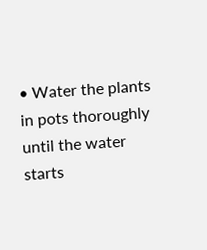• Water the plants in pots thoroughly until the water starts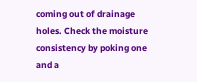coming out of drainage holes. Check the moisture consistency by poking one and a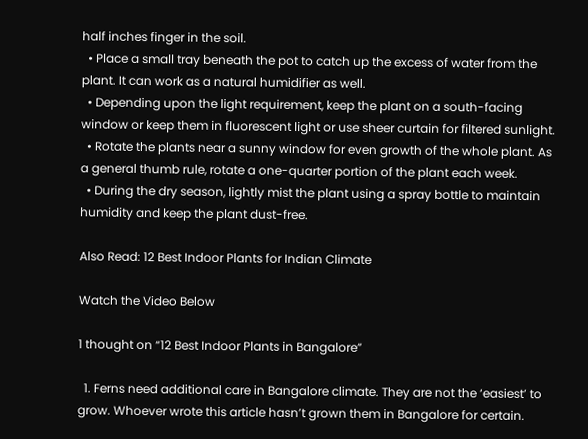half inches finger in the soil.
  • Place a small tray beneath the pot to catch up the excess of water from the plant. It can work as a natural humidifier as well.
  • Depending upon the light requirement, keep the plant on a south-facing window or keep them in fluorescent light or use sheer curtain for filtered sunlight.
  • Rotate the plants near a sunny window for even growth of the whole plant. As a general thumb rule, rotate a one-quarter portion of the plant each week.
  • During the dry season, lightly mist the plant using a spray bottle to maintain humidity and keep the plant dust-free.

Also Read: 12 Best Indoor Plants for Indian Climate

Watch the Video Below

1 thought on “12 Best Indoor Plants in Bangalore”

  1. Ferns need additional care in Bangalore climate. They are not the ‘easiest’ to grow. Whoever wrote this article hasn’t grown them in Bangalore for certain.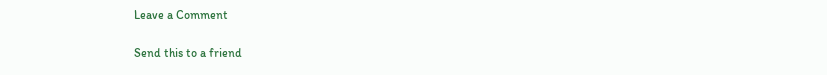Leave a Comment

Send this to a friend